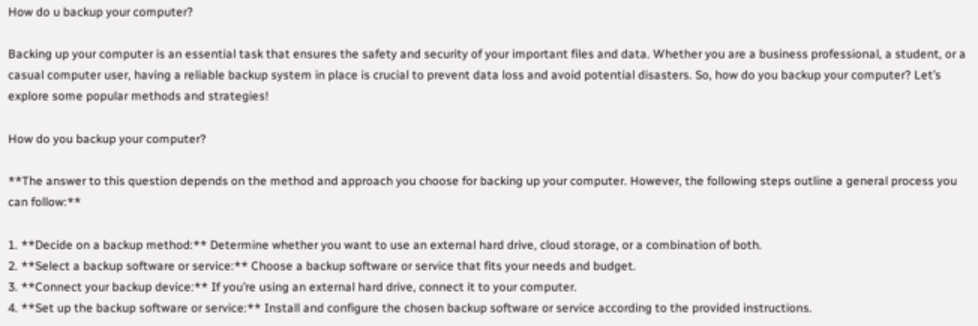How do u backup your computer?

Backing up your computer is an essential task that ensures the safety and security of your important files and data. Whether you are a business professional, a student, or a casual computer user, having a reliable backup system in place is crucial to prevent data loss and avoid potential disasters. So, how do you backup your computer? Let’s explore some popular methods and strategies!

How do you backup your computer?

**The answer to this question depends on the method and approach you choose for backing up your computer. However, the following steps outline a general process you can follow:**

1. **Decide on a backup method:** Determine whether you want to use an external hard drive, cloud storage, or a combination of both.
2. **Select a backup software or service:** Choose a backup software or service that fits your needs and budget.
3. **Connect your backup device:** If you’re using an external hard drive, connect it to your computer.
4. **Set up the backup software or service:** Install and configure the chosen backup software or service according to the provided instructions.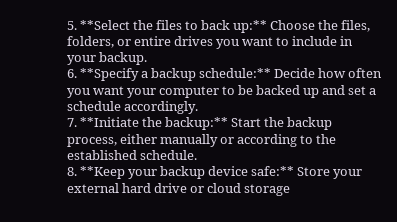5. **Select the files to back up:** Choose the files, folders, or entire drives you want to include in your backup.
6. **Specify a backup schedule:** Decide how often you want your computer to be backed up and set a schedule accordingly.
7. **Initiate the backup:** Start the backup process, either manually or according to the established schedule.
8. **Keep your backup device safe:** Store your external hard drive or cloud storage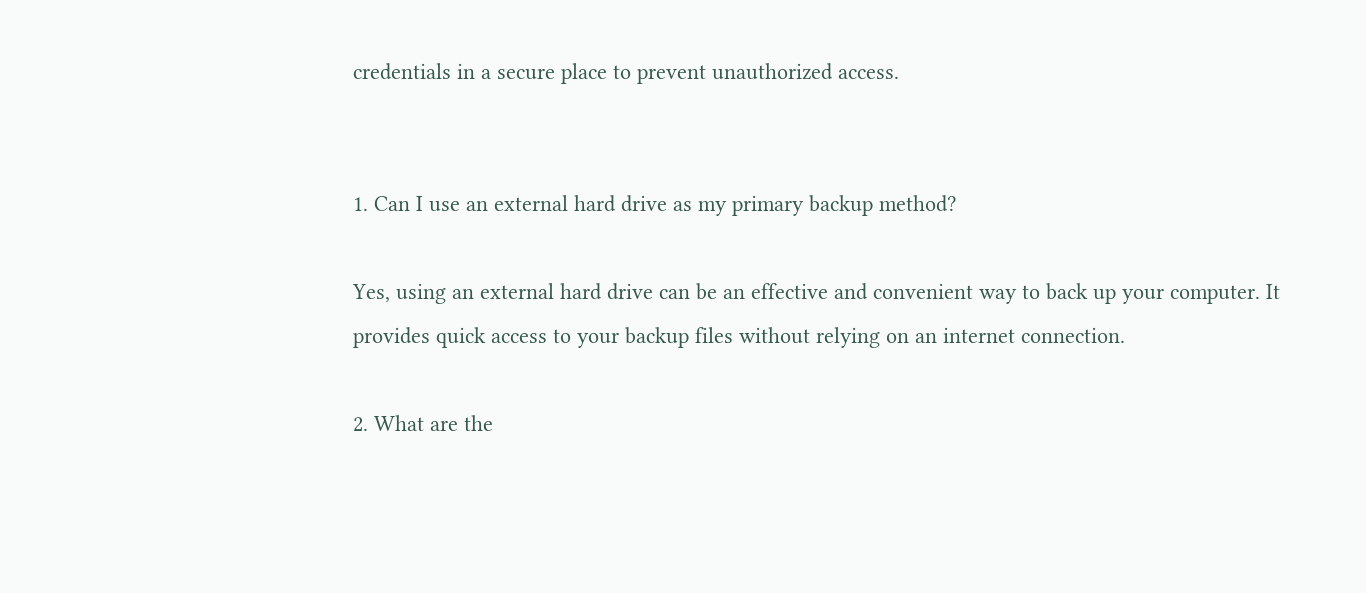credentials in a secure place to prevent unauthorized access.


1. Can I use an external hard drive as my primary backup method?

Yes, using an external hard drive can be an effective and convenient way to back up your computer. It provides quick access to your backup files without relying on an internet connection.

2. What are the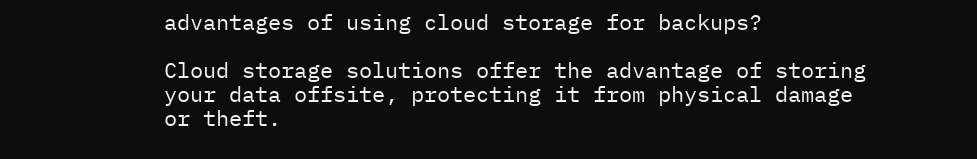advantages of using cloud storage for backups?

Cloud storage solutions offer the advantage of storing your data offsite, protecting it from physical damage or theft.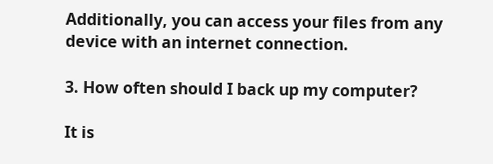Additionally, you can access your files from any device with an internet connection.

3. How often should I back up my computer?

It is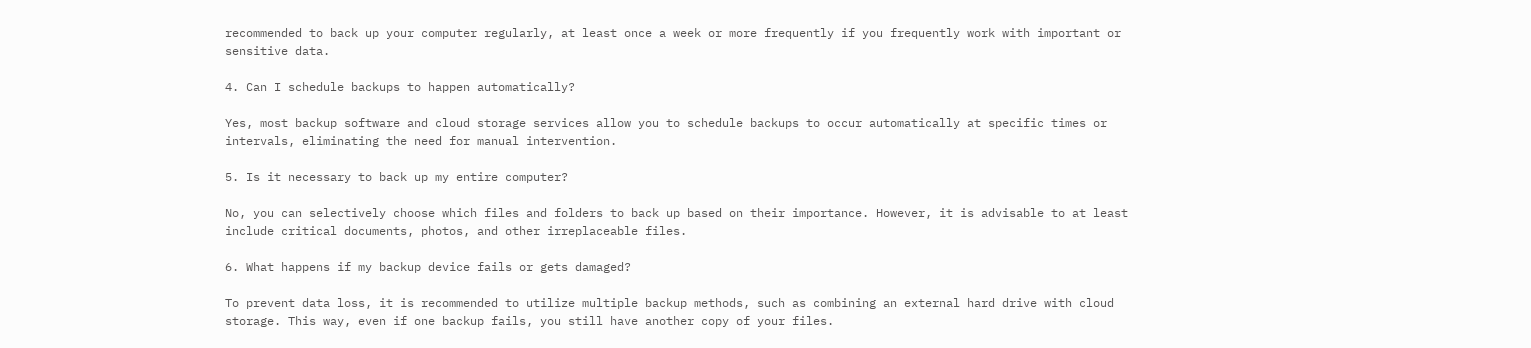recommended to back up your computer regularly, at least once a week or more frequently if you frequently work with important or sensitive data.

4. Can I schedule backups to happen automatically?

Yes, most backup software and cloud storage services allow you to schedule backups to occur automatically at specific times or intervals, eliminating the need for manual intervention.

5. Is it necessary to back up my entire computer?

No, you can selectively choose which files and folders to back up based on their importance. However, it is advisable to at least include critical documents, photos, and other irreplaceable files.

6. What happens if my backup device fails or gets damaged?

To prevent data loss, it is recommended to utilize multiple backup methods, such as combining an external hard drive with cloud storage. This way, even if one backup fails, you still have another copy of your files.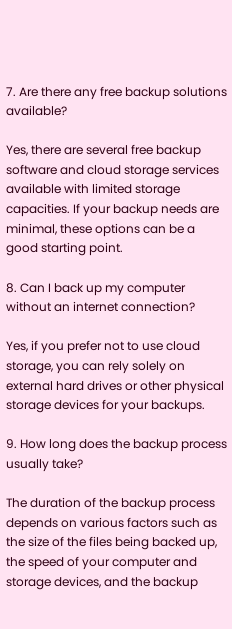7. Are there any free backup solutions available?

Yes, there are several free backup software and cloud storage services available with limited storage capacities. If your backup needs are minimal, these options can be a good starting point.

8. Can I back up my computer without an internet connection?

Yes, if you prefer not to use cloud storage, you can rely solely on external hard drives or other physical storage devices for your backups.

9. How long does the backup process usually take?

The duration of the backup process depends on various factors such as the size of the files being backed up, the speed of your computer and storage devices, and the backup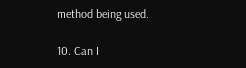method being used.

10. Can I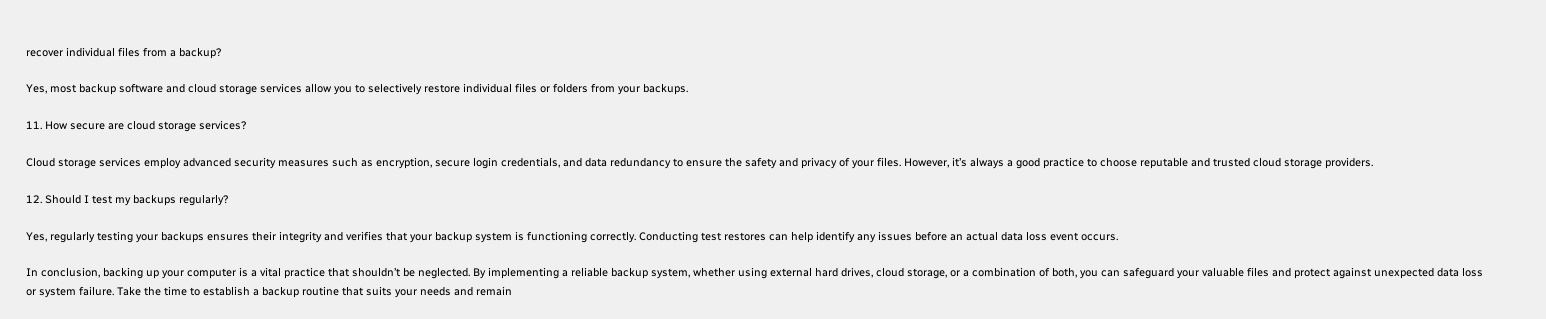recover individual files from a backup?

Yes, most backup software and cloud storage services allow you to selectively restore individual files or folders from your backups.

11. How secure are cloud storage services?

Cloud storage services employ advanced security measures such as encryption, secure login credentials, and data redundancy to ensure the safety and privacy of your files. However, it’s always a good practice to choose reputable and trusted cloud storage providers.

12. Should I test my backups regularly?

Yes, regularly testing your backups ensures their integrity and verifies that your backup system is functioning correctly. Conducting test restores can help identify any issues before an actual data loss event occurs.

In conclusion, backing up your computer is a vital practice that shouldn’t be neglected. By implementing a reliable backup system, whether using external hard drives, cloud storage, or a combination of both, you can safeguard your valuable files and protect against unexpected data loss or system failure. Take the time to establish a backup routine that suits your needs and remain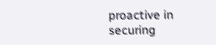proactive in securing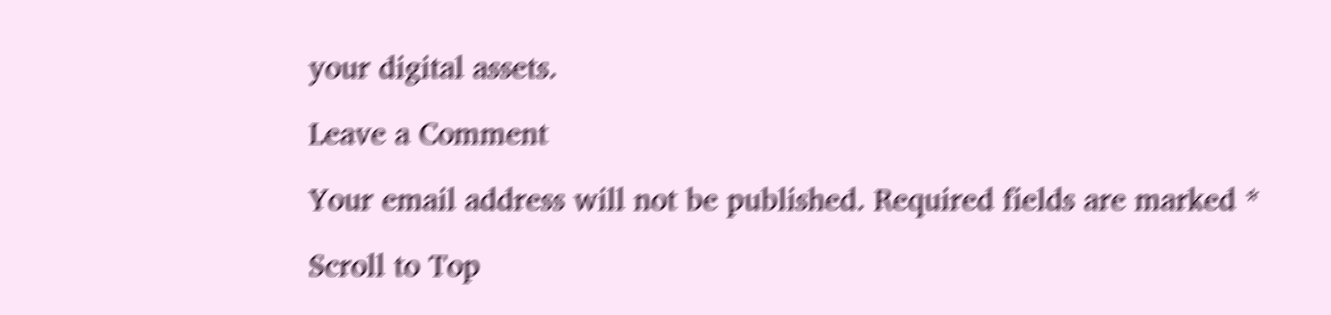your digital assets.

Leave a Comment

Your email address will not be published. Required fields are marked *

Scroll to Top